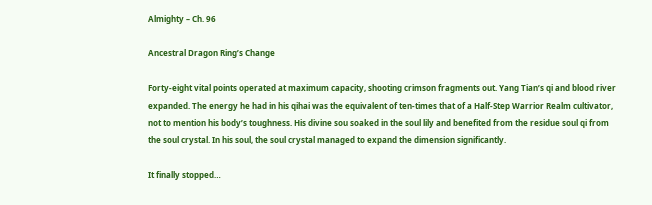Almighty – Ch. 96

Ancestral Dragon Ring’s Change

Forty-eight vital points operated at maximum capacity, shooting crimson fragments out. Yang Tian’s qi and blood river expanded. The energy he had in his qihai was the equivalent of ten-times that of a Half-Step Warrior Realm cultivator, not to mention his body’s toughness. His divine sou soaked in the soul lily and benefited from the residue soul qi from the soul crystal. In his soul, the soul crystal managed to expand the dimension significantly.

It finally stopped…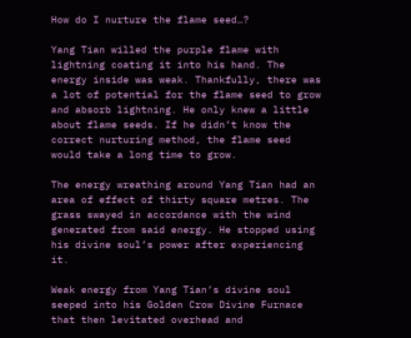How do I nurture the flame seed…?

Yang Tian willed the purple flame with lightning coating it into his hand. The energy inside was weak. Thankfully, there was a lot of potential for the flame seed to grow and absorb lightning. He only knew a little about flame seeds. If he didn’t know the correct nurturing method, the flame seed would take a long time to grow.

The energy wreathing around Yang Tian had an area of effect of thirty square metres. The grass swayed in accordance with the wind generated from said energy. He stopped using his divine soul’s power after experiencing it.

Weak energy from Yang Tian’s divine soul seeped into his Golden Crow Divine Furnace that then levitated overhead and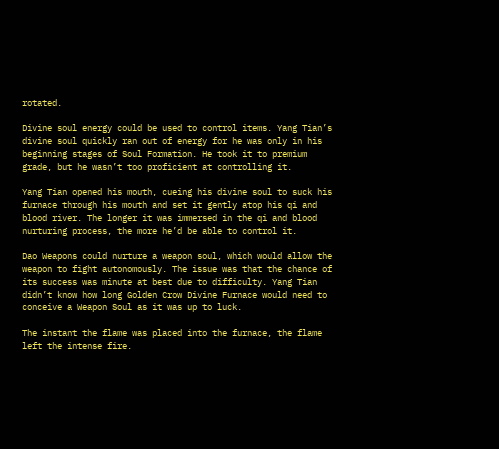rotated.

Divine soul energy could be used to control items. Yang Tian’s divine soul quickly ran out of energy for he was only in his beginning stages of Soul Formation. He took it to premium grade, but he wasn’t too proficient at controlling it.

Yang Tian opened his mouth, cueing his divine soul to suck his furnace through his mouth and set it gently atop his qi and blood river. The longer it was immersed in the qi and blood nurturing process, the more he’d be able to control it.

Dao Weapons could nurture a weapon soul, which would allow the weapon to fight autonomously. The issue was that the chance of its success was minute at best due to difficulty. Yang Tian didn’t know how long Golden Crow Divine Furnace would need to conceive a Weapon Soul as it was up to luck.

The instant the flame was placed into the furnace, the flame left the intense fire.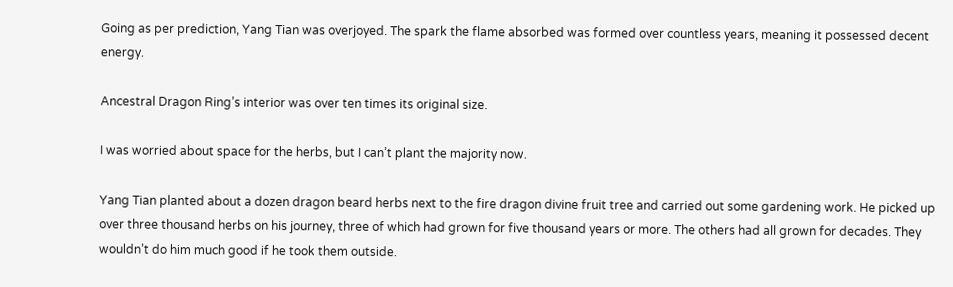Going as per prediction, Yang Tian was overjoyed. The spark the flame absorbed was formed over countless years, meaning it possessed decent energy.

Ancestral Dragon Ring’s interior was over ten times its original size.

I was worried about space for the herbs, but I can’t plant the majority now.

Yang Tian planted about a dozen dragon beard herbs next to the fire dragon divine fruit tree and carried out some gardening work. He picked up over three thousand herbs on his journey, three of which had grown for five thousand years or more. The others had all grown for decades. They wouldn’t do him much good if he took them outside.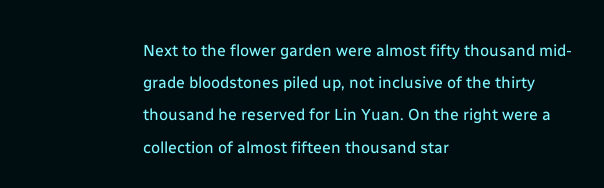Next to the flower garden were almost fifty thousand mid-grade bloodstones piled up, not inclusive of the thirty thousand he reserved for Lin Yuan. On the right were a collection of almost fifteen thousand star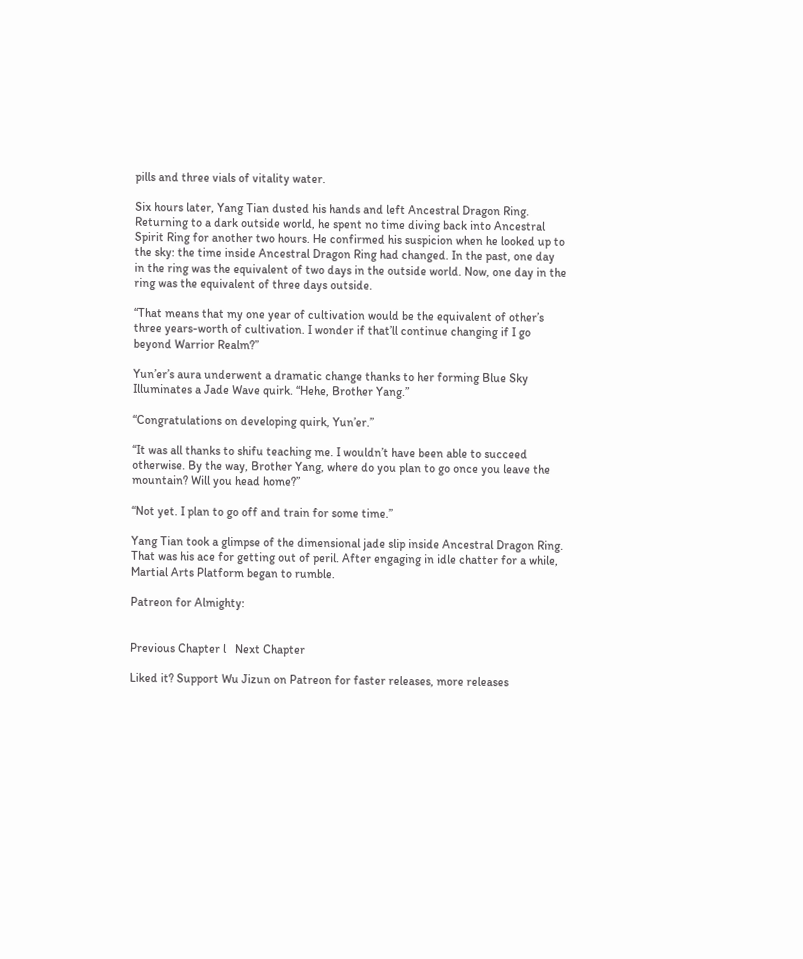pills and three vials of vitality water.

Six hours later, Yang Tian dusted his hands and left Ancestral Dragon Ring. Returning to a dark outside world, he spent no time diving back into Ancestral Spirit Ring for another two hours. He confirmed his suspicion when he looked up to the sky: the time inside Ancestral Dragon Ring had changed. In the past, one day in the ring was the equivalent of two days in the outside world. Now, one day in the ring was the equivalent of three days outside.

“That means that my one year of cultivation would be the equivalent of other’s three years-worth of cultivation. I wonder if that’ll continue changing if I go beyond Warrior Realm?”

Yun’er’s aura underwent a dramatic change thanks to her forming Blue Sky Illuminates a Jade Wave quirk. “Hehe, Brother Yang.”

“Congratulations on developing quirk, Yun’er.”

“It was all thanks to shifu teaching me. I wouldn’t have been able to succeed otherwise. By the way, Brother Yang, where do you plan to go once you leave the mountain? Will you head home?”

“Not yet. I plan to go off and train for some time.”

Yang Tian took a glimpse of the dimensional jade slip inside Ancestral Dragon Ring. That was his ace for getting out of peril. After engaging in idle chatter for a while, Martial Arts Platform began to rumble.

Patreon for Almighty:


Previous Chapter l   Next Chapter

Liked it? Support Wu Jizun on Patreon for faster releases, more releases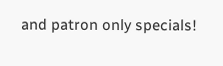and patron only specials!